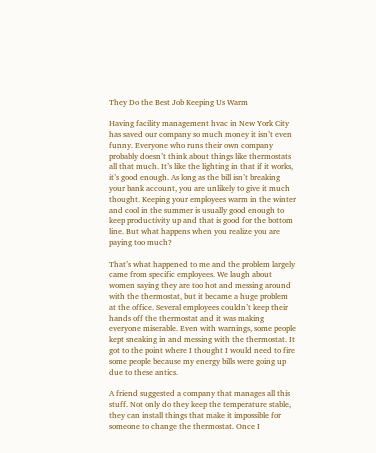They Do the Best Job Keeping Us Warm

Having facility management hvac in New York City has saved our company so much money it isn’t even funny. Everyone who runs their own company probably doesn’t think about things like thermostats all that much. It’s like the lighting in that if it works, it’s good enough. As long as the bill isn’t breaking your bank account, you are unlikely to give it much thought. Keeping your employees warm in the winter and cool in the summer is usually good enough to keep productivity up and that is good for the bottom line. But what happens when you realize you are paying too much?

That’s what happened to me and the problem largely came from specific employees. We laugh about women saying they are too hot and messing around with the thermostat, but it became a huge problem at the office. Several employees couldn’t keep their hands off the thermostat and it was making everyone miserable. Even with warnings, some people kept sneaking in and messing with the thermostat. It got to the point where I thought I would need to fire some people because my energy bills were going up due to these antics.

A friend suggested a company that manages all this stuff. Not only do they keep the temperature stable, they can install things that make it impossible for someone to change the thermostat. Once I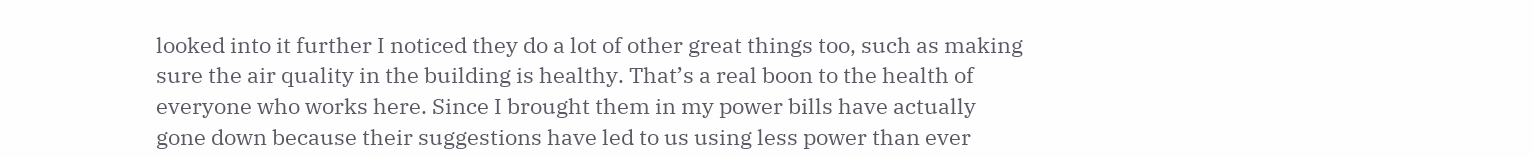looked into it further I noticed they do a lot of other great things too, such as making sure the air quality in the building is healthy. That’s a real boon to the health of everyone who works here. Since I brought them in my power bills have actually gone down because their suggestions have led to us using less power than ever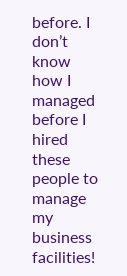before. I don’t know how I managed before I hired these people to manage my business facilities!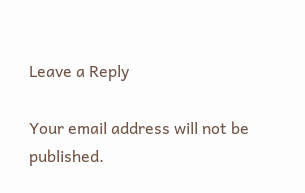Leave a Reply

Your email address will not be published.